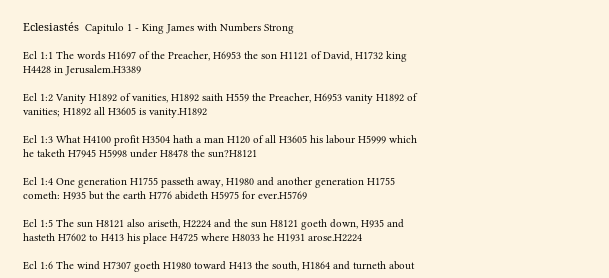Eclesiastés  Capitulo 1 - King James with Numbers Strong

Ecl 1:1 The words H1697 of the Preacher, H6953 the son H1121 of David, H1732 king H4428 in Jerusalem.H3389

Ecl 1:2 Vanity H1892 of vanities, H1892 saith H559 the Preacher, H6953 vanity H1892 of vanities; H1892 all H3605 is vanity.H1892

Ecl 1:3 What H4100 profit H3504 hath a man H120 of all H3605 his labour H5999 which he taketh H7945 H5998 under H8478 the sun?H8121

Ecl 1:4 One generation H1755 passeth away, H1980 and another generation H1755 cometh: H935 but the earth H776 abideth H5975 for ever.H5769

Ecl 1:5 The sun H8121 also ariseth, H2224 and the sun H8121 goeth down, H935 and hasteth H7602 to H413 his place H4725 where H8033 he H1931 arose.H2224

Ecl 1:6 The wind H7307 goeth H1980 toward H413 the south, H1864 and turneth about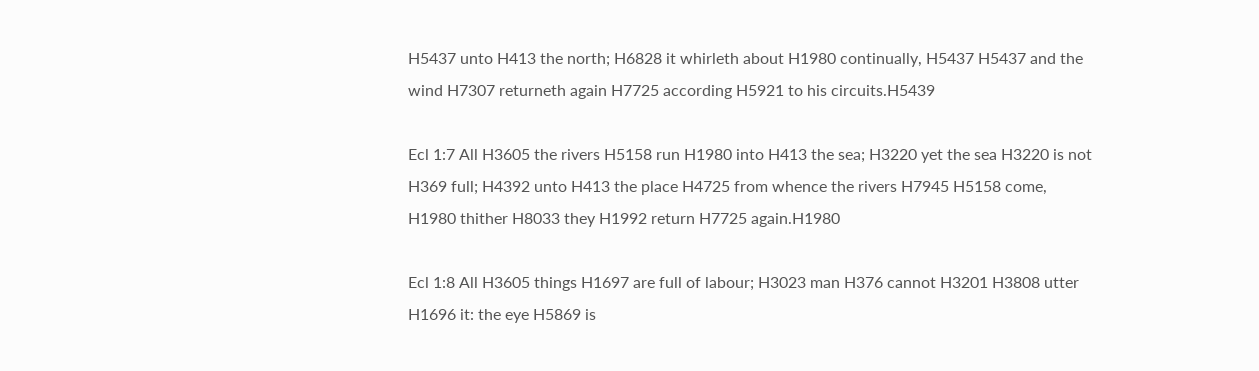H5437 unto H413 the north; H6828 it whirleth about H1980 continually, H5437 H5437 and the wind H7307 returneth again H7725 according H5921 to his circuits.H5439

Ecl 1:7 All H3605 the rivers H5158 run H1980 into H413 the sea; H3220 yet the sea H3220 is not H369 full; H4392 unto H413 the place H4725 from whence the rivers H7945 H5158 come, H1980 thither H8033 they H1992 return H7725 again.H1980

Ecl 1:8 All H3605 things H1697 are full of labour; H3023 man H376 cannot H3201 H3808 utter H1696 it: the eye H5869 is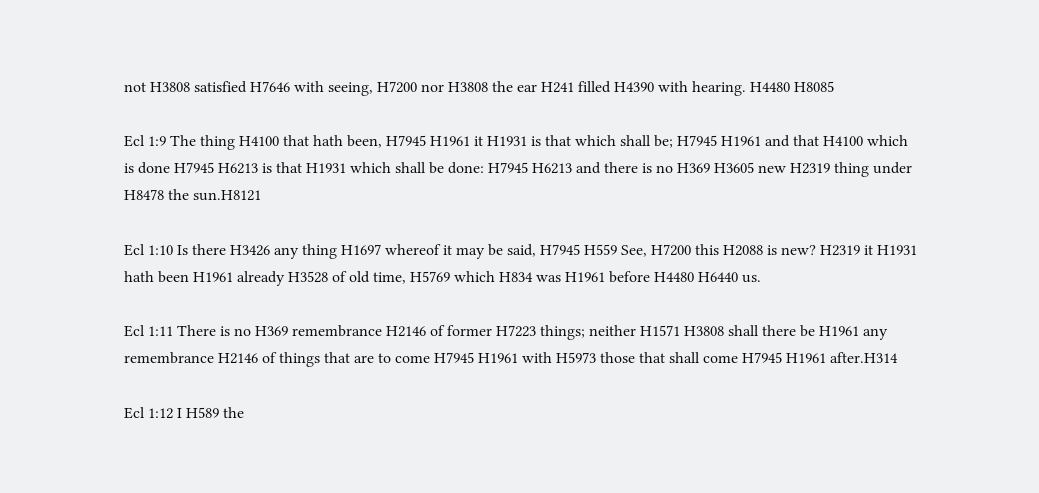not H3808 satisfied H7646 with seeing, H7200 nor H3808 the ear H241 filled H4390 with hearing. H4480 H8085

Ecl 1:9 The thing H4100 that hath been, H7945 H1961 it H1931 is that which shall be; H7945 H1961 and that H4100 which is done H7945 H6213 is that H1931 which shall be done: H7945 H6213 and there is no H369 H3605 new H2319 thing under H8478 the sun.H8121

Ecl 1:10 Is there H3426 any thing H1697 whereof it may be said, H7945 H559 See, H7200 this H2088 is new? H2319 it H1931 hath been H1961 already H3528 of old time, H5769 which H834 was H1961 before H4480 H6440 us.

Ecl 1:11 There is no H369 remembrance H2146 of former H7223 things; neither H1571 H3808 shall there be H1961 any remembrance H2146 of things that are to come H7945 H1961 with H5973 those that shall come H7945 H1961 after.H314

Ecl 1:12 I H589 the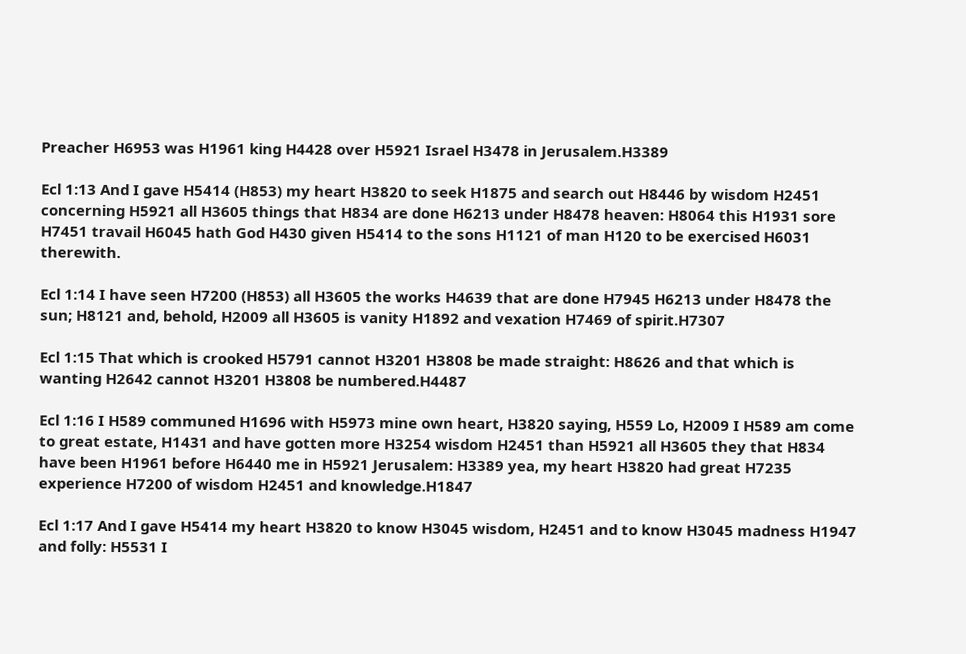Preacher H6953 was H1961 king H4428 over H5921 Israel H3478 in Jerusalem.H3389

Ecl 1:13 And I gave H5414 (H853) my heart H3820 to seek H1875 and search out H8446 by wisdom H2451 concerning H5921 all H3605 things that H834 are done H6213 under H8478 heaven: H8064 this H1931 sore H7451 travail H6045 hath God H430 given H5414 to the sons H1121 of man H120 to be exercised H6031 therewith.

Ecl 1:14 I have seen H7200 (H853) all H3605 the works H4639 that are done H7945 H6213 under H8478 the sun; H8121 and, behold, H2009 all H3605 is vanity H1892 and vexation H7469 of spirit.H7307

Ecl 1:15 That which is crooked H5791 cannot H3201 H3808 be made straight: H8626 and that which is wanting H2642 cannot H3201 H3808 be numbered.H4487

Ecl 1:16 I H589 communed H1696 with H5973 mine own heart, H3820 saying, H559 Lo, H2009 I H589 am come to great estate, H1431 and have gotten more H3254 wisdom H2451 than H5921 all H3605 they that H834 have been H1961 before H6440 me in H5921 Jerusalem: H3389 yea, my heart H3820 had great H7235 experience H7200 of wisdom H2451 and knowledge.H1847

Ecl 1:17 And I gave H5414 my heart H3820 to know H3045 wisdom, H2451 and to know H3045 madness H1947 and folly: H5531 I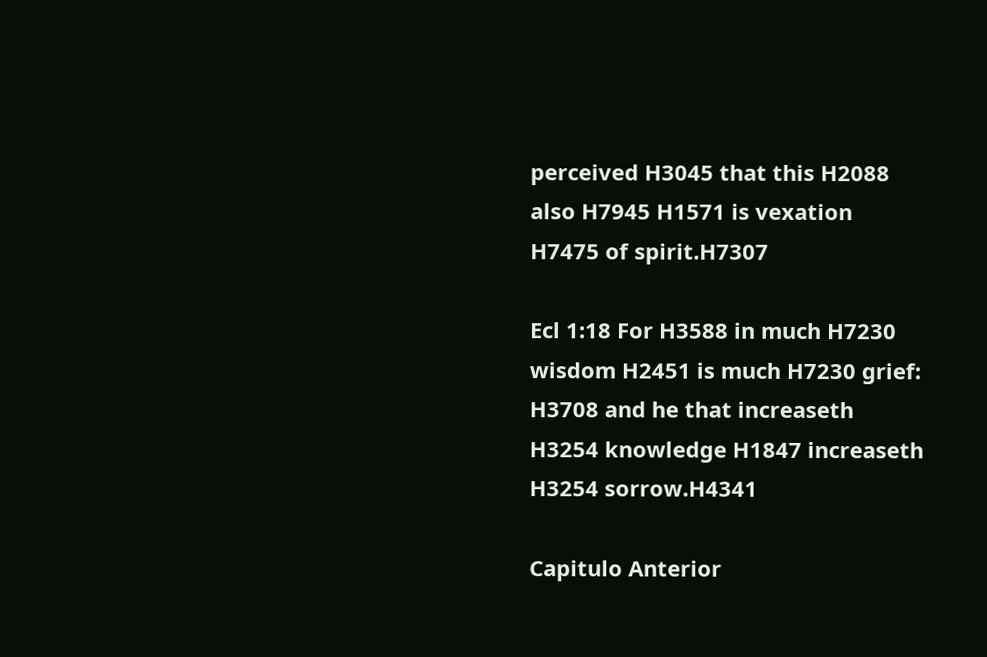perceived H3045 that this H2088 also H7945 H1571 is vexation H7475 of spirit.H7307

Ecl 1:18 For H3588 in much H7230 wisdom H2451 is much H7230 grief: H3708 and he that increaseth H3254 knowledge H1847 increaseth H3254 sorrow.H4341

Capitulo Anterior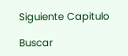Siguiente Capitulo

Buscar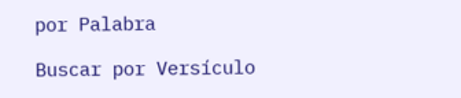por Palabra

Buscar por Versículo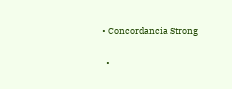• Concordancia Strong

  •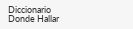Diccionario Donde Hallar